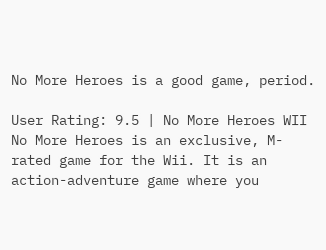No More Heroes is a good game, period.

User Rating: 9.5 | No More Heroes WII
No More Heroes is an exclusive, M-rated game for the Wii. It is an action-adventure game where you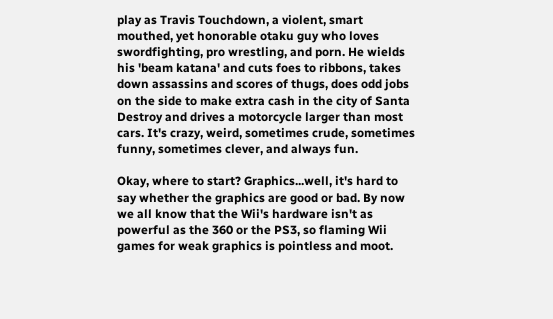play as Travis Touchdown, a violent, smart mouthed, yet honorable otaku guy who loves swordfighting, pro wrestling, and porn. He wields his 'beam katana' and cuts foes to ribbons, takes down assassins and scores of thugs, does odd jobs on the side to make extra cash in the city of Santa Destroy and drives a motorcycle larger than most cars. It's crazy, weird, sometimes crude, sometimes funny, sometimes clever, and always fun.

Okay, where to start? Graphics...well, it's hard to say whether the graphics are good or bad. By now we all know that the Wii's hardware isn't as powerful as the 360 or the PS3, so flaming Wii games for weak graphics is pointless and moot.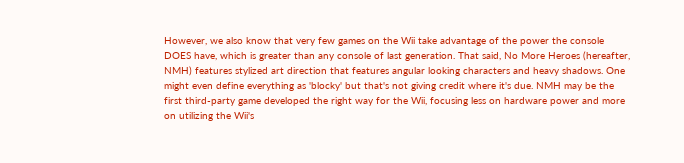However, we also know that very few games on the Wii take advantage of the power the console DOES have, which is greater than any console of last generation. That said, No More Heroes (hereafter, NMH) features stylized art direction that features angular looking characters and heavy shadows. One might even define everything as 'blocky' but that's not giving credit where it's due. NMH may be the first third-party game developed the right way for the Wii, focusing less on hardware power and more on utilizing the Wii's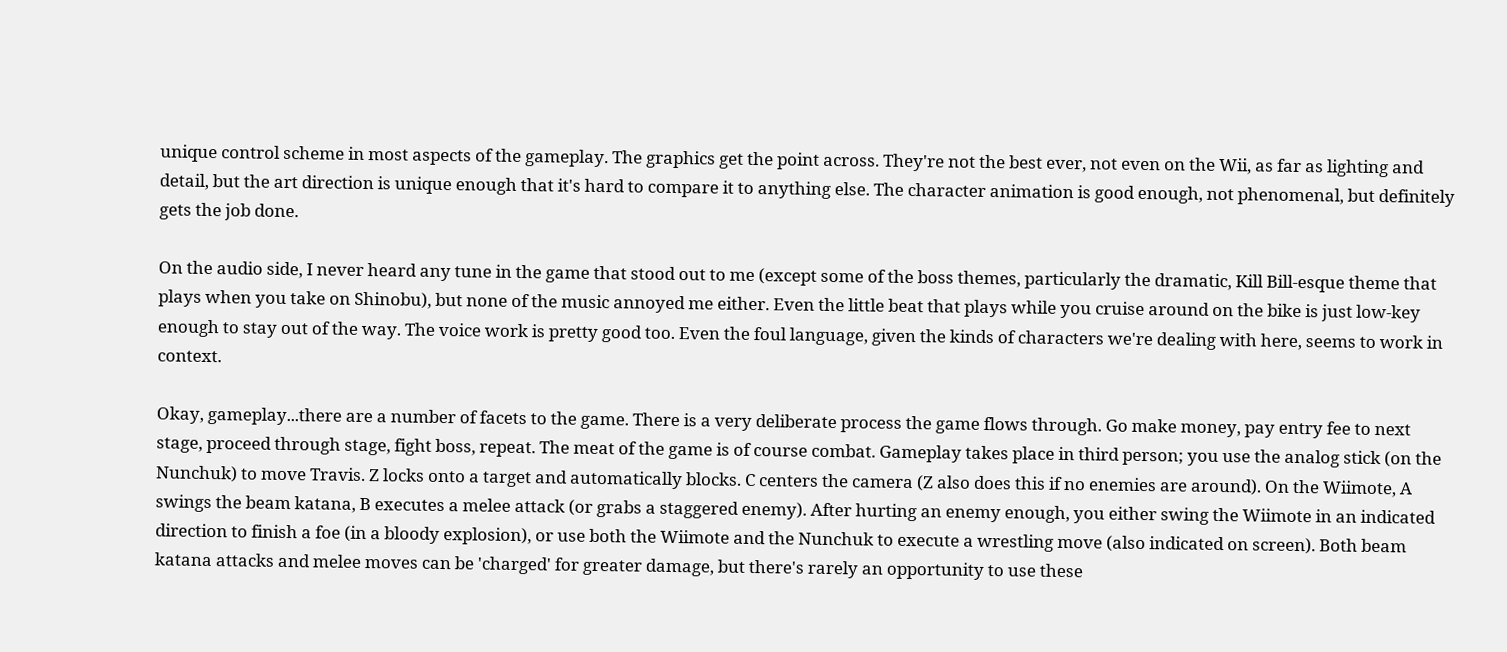unique control scheme in most aspects of the gameplay. The graphics get the point across. They're not the best ever, not even on the Wii, as far as lighting and detail, but the art direction is unique enough that it's hard to compare it to anything else. The character animation is good enough, not phenomenal, but definitely gets the job done.

On the audio side, I never heard any tune in the game that stood out to me (except some of the boss themes, particularly the dramatic, Kill Bill-esque theme that plays when you take on Shinobu), but none of the music annoyed me either. Even the little beat that plays while you cruise around on the bike is just low-key enough to stay out of the way. The voice work is pretty good too. Even the foul language, given the kinds of characters we're dealing with here, seems to work in context.

Okay, gameplay...there are a number of facets to the game. There is a very deliberate process the game flows through. Go make money, pay entry fee to next stage, proceed through stage, fight boss, repeat. The meat of the game is of course combat. Gameplay takes place in third person; you use the analog stick (on the Nunchuk) to move Travis. Z locks onto a target and automatically blocks. C centers the camera (Z also does this if no enemies are around). On the Wiimote, A swings the beam katana, B executes a melee attack (or grabs a staggered enemy). After hurting an enemy enough, you either swing the Wiimote in an indicated direction to finish a foe (in a bloody explosion), or use both the Wiimote and the Nunchuk to execute a wrestling move (also indicated on screen). Both beam katana attacks and melee moves can be 'charged' for greater damage, but there's rarely an opportunity to use these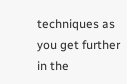techniques as you get further in the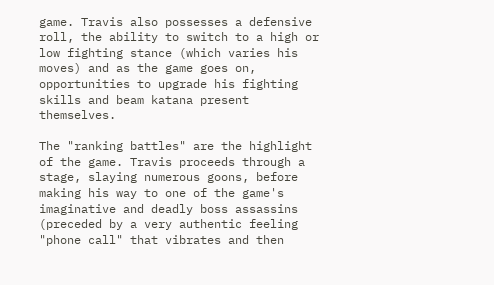game. Travis also possesses a defensive roll, the ability to switch to a high or low fighting stance (which varies his moves) and as the game goes on, opportunities to upgrade his fighting skills and beam katana present themselves.

The "ranking battles" are the highlight of the game. Travis proceeds through a stage, slaying numerous goons, before making his way to one of the game's imaginative and deadly boss assassins (preceded by a very authentic feeling "phone call" that vibrates and then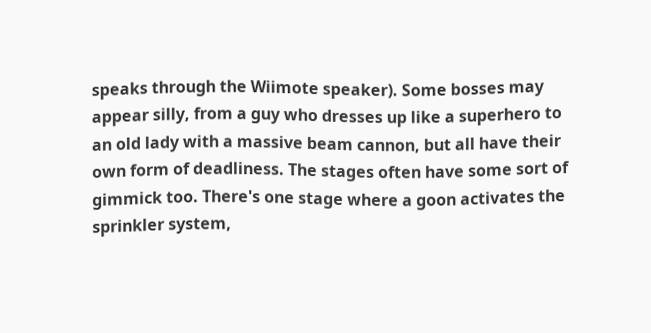speaks through the Wiimote speaker). Some bosses may appear silly, from a guy who dresses up like a superhero to an old lady with a massive beam cannon, but all have their own form of deadliness. The stages often have some sort of gimmick too. There's one stage where a goon activates the sprinkler system,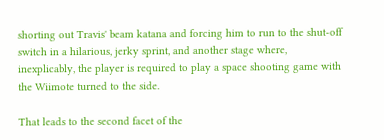shorting out Travis' beam katana and forcing him to run to the shut-off switch in a hilarious, jerky sprint, and another stage where, inexplicably, the player is required to play a space shooting game with the Wiimote turned to the side.

That leads to the second facet of the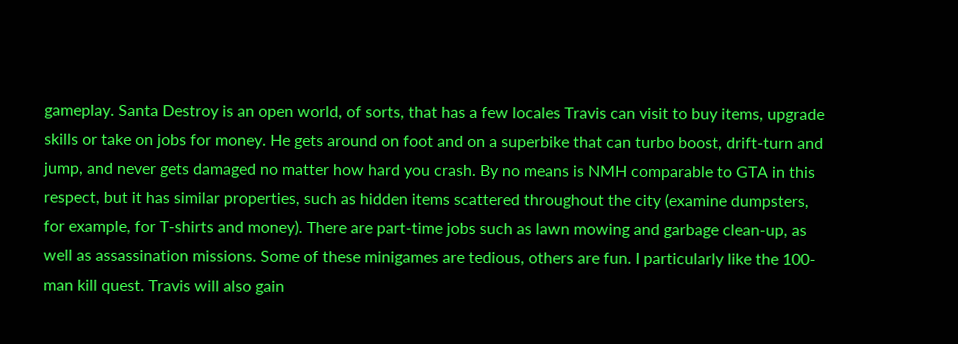gameplay. Santa Destroy is an open world, of sorts, that has a few locales Travis can visit to buy items, upgrade skills or take on jobs for money. He gets around on foot and on a superbike that can turbo boost, drift-turn and jump, and never gets damaged no matter how hard you crash. By no means is NMH comparable to GTA in this respect, but it has similar properties, such as hidden items scattered throughout the city (examine dumpsters, for example, for T-shirts and money). There are part-time jobs such as lawn mowing and garbage clean-up, as well as assassination missions. Some of these minigames are tedious, others are fun. I particularly like the 100-man kill quest. Travis will also gain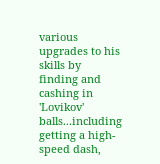various upgrades to his skills by finding and cashing in 'Lovikov' balls...including getting a high-speed dash,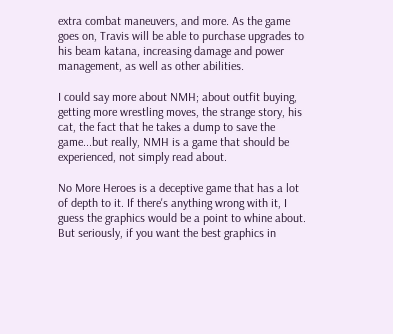extra combat maneuvers, and more. As the game goes on, Travis will be able to purchase upgrades to his beam katana, increasing damage and power management, as well as other abilities.

I could say more about NMH; about outfit buying, getting more wrestling moves, the strange story, his cat, the fact that he takes a dump to save the game...but really, NMH is a game that should be experienced, not simply read about.

No More Heroes is a deceptive game that has a lot of depth to it. If there's anything wrong with it, I guess the graphics would be a point to whine about. But seriously, if you want the best graphics in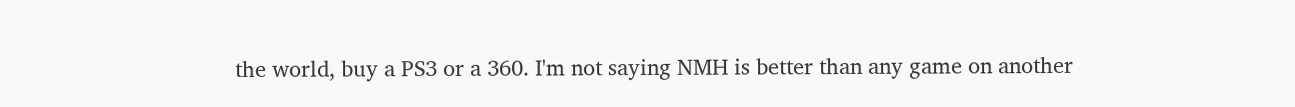the world, buy a PS3 or a 360. I'm not saying NMH is better than any game on another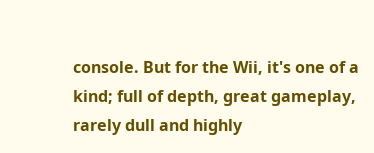console. But for the Wii, it's one of a kind; full of depth, great gameplay, rarely dull and highly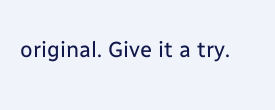original. Give it a try.